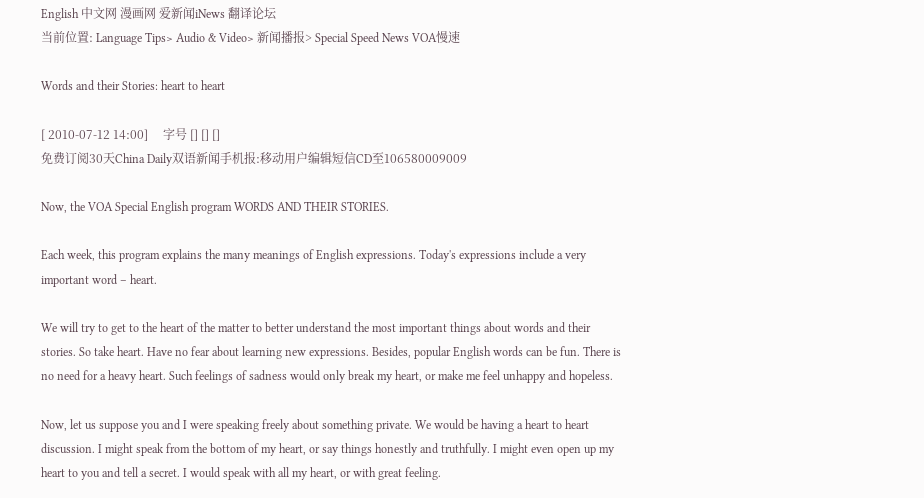English 中文网 漫画网 爱新闻iNews 翻译论坛
当前位置: Language Tips> Audio & Video> 新闻播报> Special Speed News VOA慢速

Words and their Stories: heart to heart

[ 2010-07-12 14:00]     字号 [] [] []
免费订阅30天China Daily双语新闻手机报:移动用户编辑短信CD至106580009009

Now, the VOA Special English program WORDS AND THEIR STORIES.

Each week, this program explains the many meanings of English expressions. Today's expressions include a very important word – heart.

We will try to get to the heart of the matter to better understand the most important things about words and their stories. So take heart. Have no fear about learning new expressions. Besides, popular English words can be fun. There is no need for a heavy heart. Such feelings of sadness would only break my heart, or make me feel unhappy and hopeless.

Now, let us suppose you and I were speaking freely about something private. We would be having a heart to heart discussion. I might speak from the bottom of my heart, or say things honestly and truthfully. I might even open up my heart to you and tell a secret. I would speak with all my heart, or with great feeling.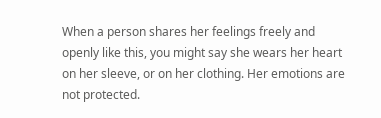When a person shares her feelings freely and openly like this, you might say she wears her heart on her sleeve, or on her clothing. Her emotions are not protected.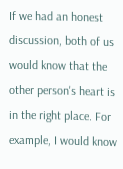If we had an honest discussion, both of us would know that the other person's heart is in the right place. For example, I would know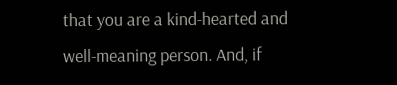that you are a kind-hearted and well-meaning person. And, if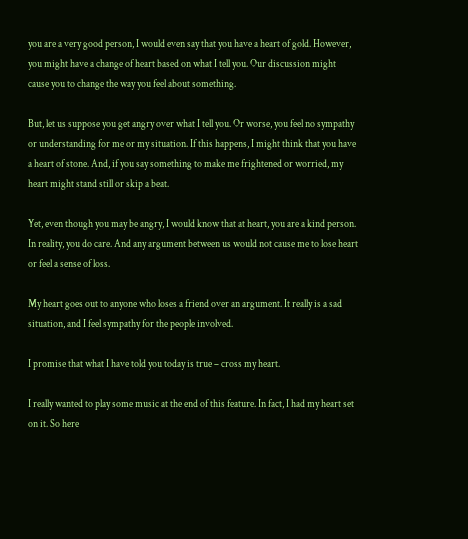you are a very good person, I would even say that you have a heart of gold. However, you might have a change of heart based on what I tell you. Our discussion might cause you to change the way you feel about something.

But, let us suppose you get angry over what I tell you. Or worse, you feel no sympathy or understanding for me or my situation. If this happens, I might think that you have a heart of stone. And, if you say something to make me frightened or worried, my heart might stand still or skip a beat.

Yet, even though you may be angry, I would know that at heart, you are a kind person. In reality, you do care. And any argument between us would not cause me to lose heart or feel a sense of loss.

My heart goes out to anyone who loses a friend over an argument. It really is a sad situation, and I feel sympathy for the people involved.

I promise that what I have told you today is true – cross my heart.

I really wanted to play some music at the end of this feature. In fact, I had my heart set on it. So here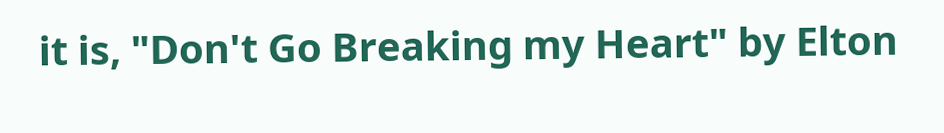it is, "Don't Go Breaking my Heart" by Elton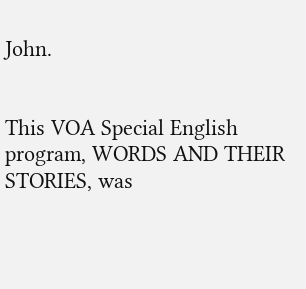John.


This VOA Special English program, WORDS AND THEIR STORIES, was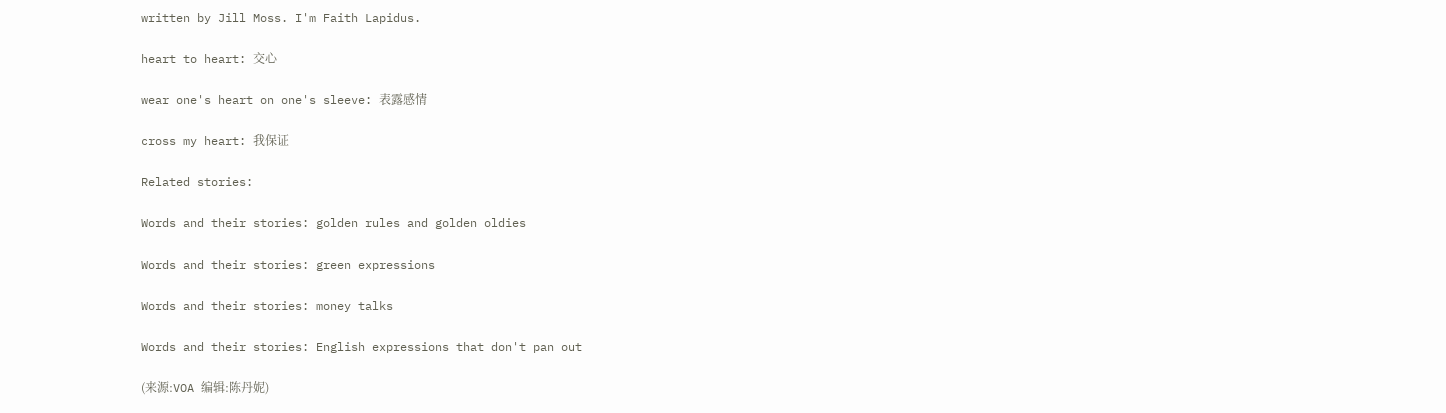written by Jill Moss. I'm Faith Lapidus.

heart to heart: 交心

wear one's heart on one's sleeve: 表露感情

cross my heart: 我保证

Related stories:

Words and their stories: golden rules and golden oldies

Words and their stories: green expressions

Words and their stories: money talks

Words and their stories: English expressions that don't pan out

(来源:VOA 编辑:陈丹妮)